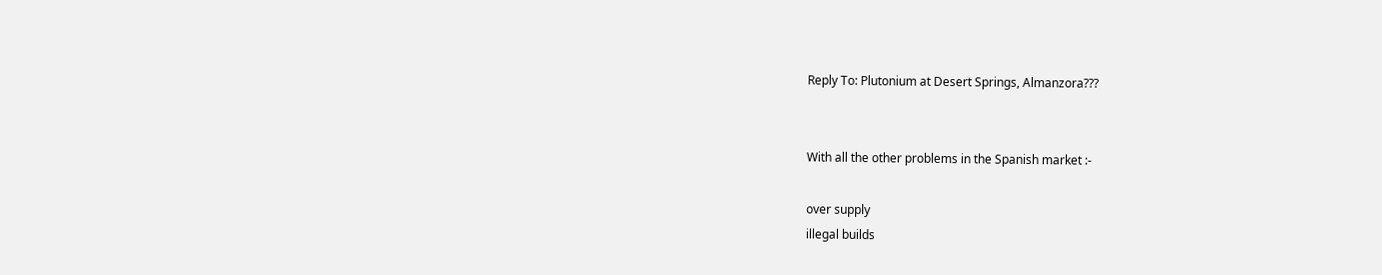Reply To: Plutonium at Desert Springs, Almanzora???


With all the other problems in the Spanish market :-

over supply
illegal builds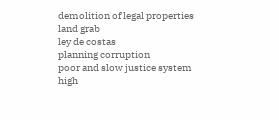demolition of legal properties
land grab
ley de costas
planning corruption
poor and slow justice system
high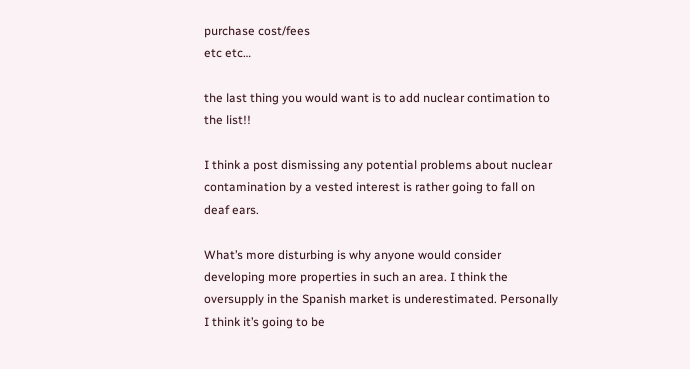purchase cost/fees
etc etc…

the last thing you would want is to add nuclear contimation to the list!!

I think a post dismissing any potential problems about nuclear contamination by a vested interest is rather going to fall on deaf ears.

What’s more disturbing is why anyone would consider developing more properties in such an area. I think the oversupply in the Spanish market is underestimated. Personally I think it’s going to be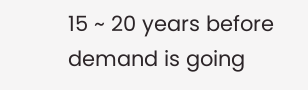15 ~ 20 years before demand is going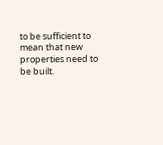to be sufficient to mean that new properties need to be built.